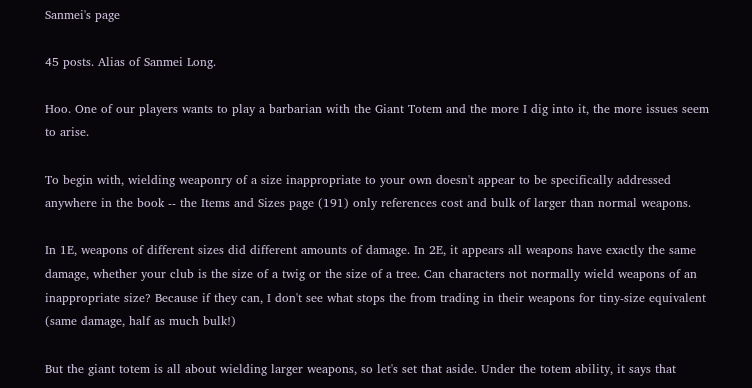Sanmei's page

45 posts. Alias of Sanmei Long.

Hoo. One of our players wants to play a barbarian with the Giant Totem and the more I dig into it, the more issues seem to arise.

To begin with, wielding weaponry of a size inappropriate to your own doesn't appear to be specifically addressed anywhere in the book -- the Items and Sizes page (191) only references cost and bulk of larger than normal weapons.

In 1E, weapons of different sizes did different amounts of damage. In 2E, it appears all weapons have exactly the same damage, whether your club is the size of a twig or the size of a tree. Can characters not normally wield weapons of an inappropriate size? Because if they can, I don't see what stops the from trading in their weapons for tiny-size equivalent (same damage, half as much bulk!)

But the giant totem is all about wielding larger weapons, so let's set that aside. Under the totem ability, it says that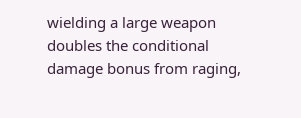wielding a large weapon doubles the conditional damage bonus from raging,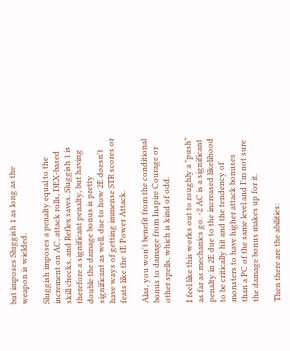but imposes Sluggish 1 as long as the weapon is wielded.

Sluggish imposes a penalty equal to the increment on AC, attack rolls, DEX-based skill checks, and Reflex saves. Sluggish 1 is therefore a significant penalty, but having double the damage bonus is pretty significant as well, due to how 2E doesn't have ways of getting immense STR scores or feats like the 1E Power Attack.

Alas, you won't benefit from the conditional bonus to damage from Inspire Courage or other spells, which is kind of odd.

I feel like this works out to roughly a "push" as far as mechanics go. -2 AC is a significant penalty in 2E due to the increased likelihood to be critically hit and the tendency of monsters to have higher attack bonuses than a PC of the same level and I'm not sure the damage bonus makes up for it.

Then there are the abilities: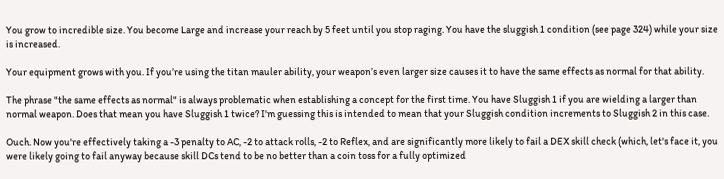You grow to incredible size. You become Large and increase your reach by 5 feet until you stop raging. You have the sluggish 1 condition (see page 324) while your size is increased.

Your equipment grows with you. If you’re using the titan mauler ability, your weapon’s even larger size causes it to have the same effects as normal for that ability.

The phrase "the same effects as normal" is always problematic when establishing a concept for the first time. You have Sluggish 1 if you are wielding a larger than normal weapon. Does that mean you have Sluggish 1 twice? I'm guessing this is intended to mean that your Sluggish condition increments to Sluggish 2 in this case.

Ouch. Now you're effectively taking a -3 penalty to AC, -2 to attack rolls, -2 to Reflex, and are significantly more likely to fail a DEX skill check (which, let's face it, you were likely going to fail anyway because skill DCs tend to be no better than a coin toss for a fully optimized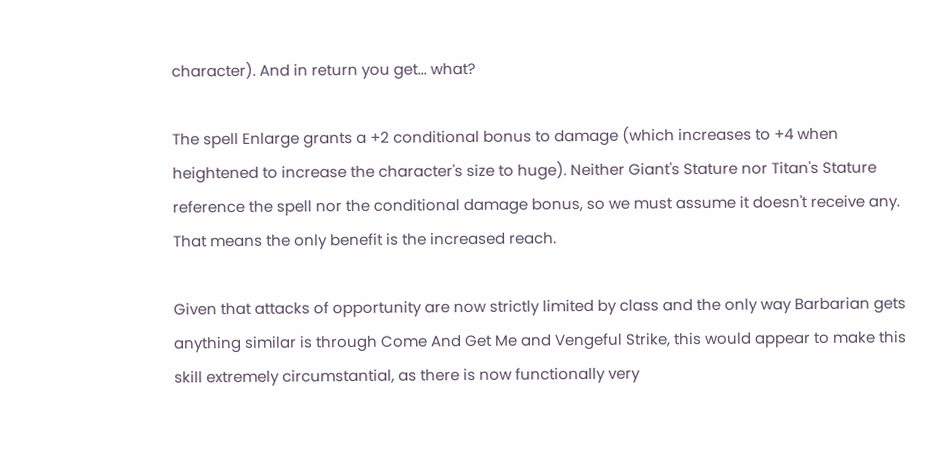character). And in return you get... what?

The spell Enlarge grants a +2 conditional bonus to damage (which increases to +4 when heightened to increase the character's size to huge). Neither Giant's Stature nor Titan's Stature reference the spell nor the conditional damage bonus, so we must assume it doesn't receive any. That means the only benefit is the increased reach.

Given that attacks of opportunity are now strictly limited by class and the only way Barbarian gets anything similar is through Come And Get Me and Vengeful Strike, this would appear to make this skill extremely circumstantial, as there is now functionally very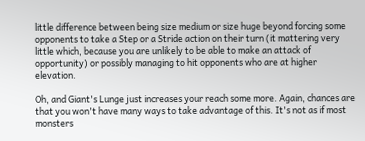little difference between being size medium or size huge beyond forcing some opponents to take a Step or a Stride action on their turn (it mattering very little which, because you are unlikely to be able to make an attack of opportunity) or possibly managing to hit opponents who are at higher elevation.

Oh, and Giant's Lunge just increases your reach some more. Again, chances are that you won't have many ways to take advantage of this. It's not as if most monsters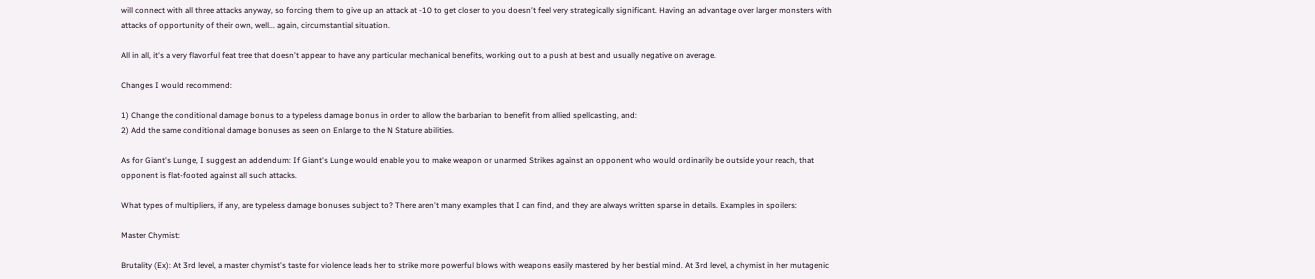will connect with all three attacks anyway, so forcing them to give up an attack at -10 to get closer to you doesn't feel very strategically significant. Having an advantage over larger monsters with attacks of opportunity of their own, well... again, circumstantial situation.

All in all, it's a very flavorful feat tree that doesn't appear to have any particular mechanical benefits, working out to a push at best and usually negative on average.

Changes I would recommend:

1) Change the conditional damage bonus to a typeless damage bonus in order to allow the barbarian to benefit from allied spellcasting, and:
2) Add the same conditional damage bonuses as seen on Enlarge to the N Stature abilities.

As for Giant's Lunge, I suggest an addendum: If Giant's Lunge would enable you to make weapon or unarmed Strikes against an opponent who would ordinarily be outside your reach, that opponent is flat-footed against all such attacks.

What types of multipliers, if any, are typeless damage bonuses subject to? There aren't many examples that I can find, and they are always written sparse in details. Examples in spoilers:

Master Chymist:

Brutality (Ex): At 3rd level, a master chymist's taste for violence leads her to strike more powerful blows with weapons easily mastered by her bestial mind. At 3rd level, a chymist in her mutagenic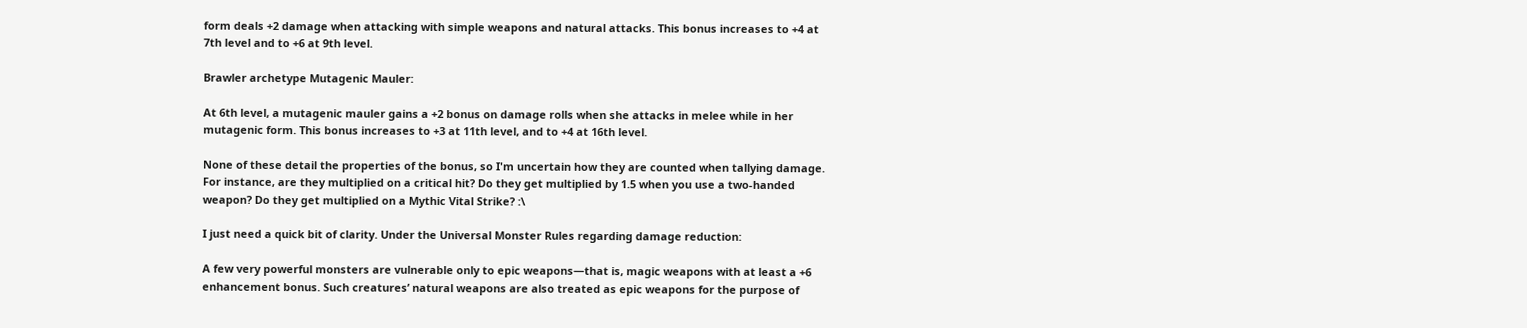form deals +2 damage when attacking with simple weapons and natural attacks. This bonus increases to +4 at 7th level and to +6 at 9th level.

Brawler archetype Mutagenic Mauler:

At 6th level, a mutagenic mauler gains a +2 bonus on damage rolls when she attacks in melee while in her mutagenic form. This bonus increases to +3 at 11th level, and to +4 at 16th level.

None of these detail the properties of the bonus, so I'm uncertain how they are counted when tallying damage. For instance, are they multiplied on a critical hit? Do they get multiplied by 1.5 when you use a two-handed weapon? Do they get multiplied on a Mythic Vital Strike? :\

I just need a quick bit of clarity. Under the Universal Monster Rules regarding damage reduction:

A few very powerful monsters are vulnerable only to epic weapons—that is, magic weapons with at least a +6 enhancement bonus. Such creatures’ natural weapons are also treated as epic weapons for the purpose of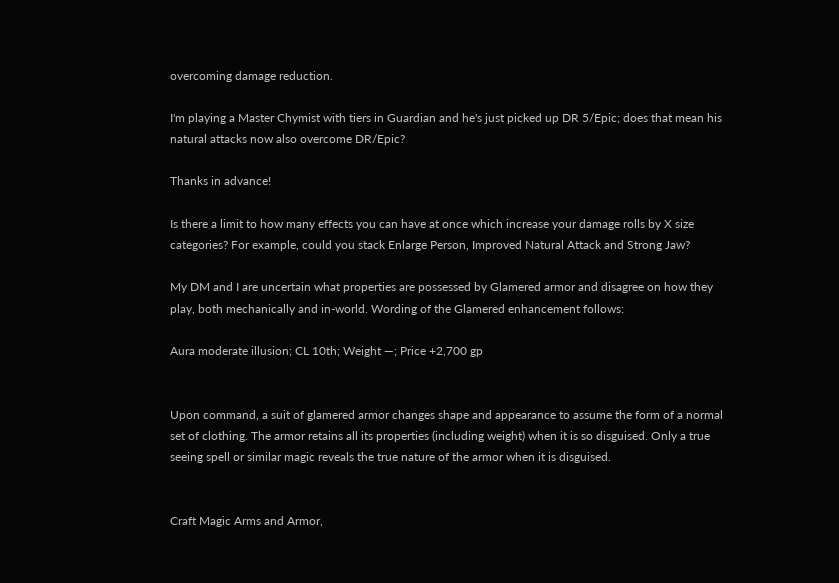overcoming damage reduction.

I'm playing a Master Chymist with tiers in Guardian and he's just picked up DR 5/Epic; does that mean his natural attacks now also overcome DR/Epic?

Thanks in advance!

Is there a limit to how many effects you can have at once which increase your damage rolls by X size categories? For example, could you stack Enlarge Person, Improved Natural Attack and Strong Jaw?

My DM and I are uncertain what properties are possessed by Glamered armor and disagree on how they play, both mechanically and in-world. Wording of the Glamered enhancement follows:

Aura moderate illusion; CL 10th; Weight —; Price +2,700 gp


Upon command, a suit of glamered armor changes shape and appearance to assume the form of a normal set of clothing. The armor retains all its properties (including weight) when it is so disguised. Only a true seeing spell or similar magic reveals the true nature of the armor when it is disguised.


Craft Magic Arms and Armor,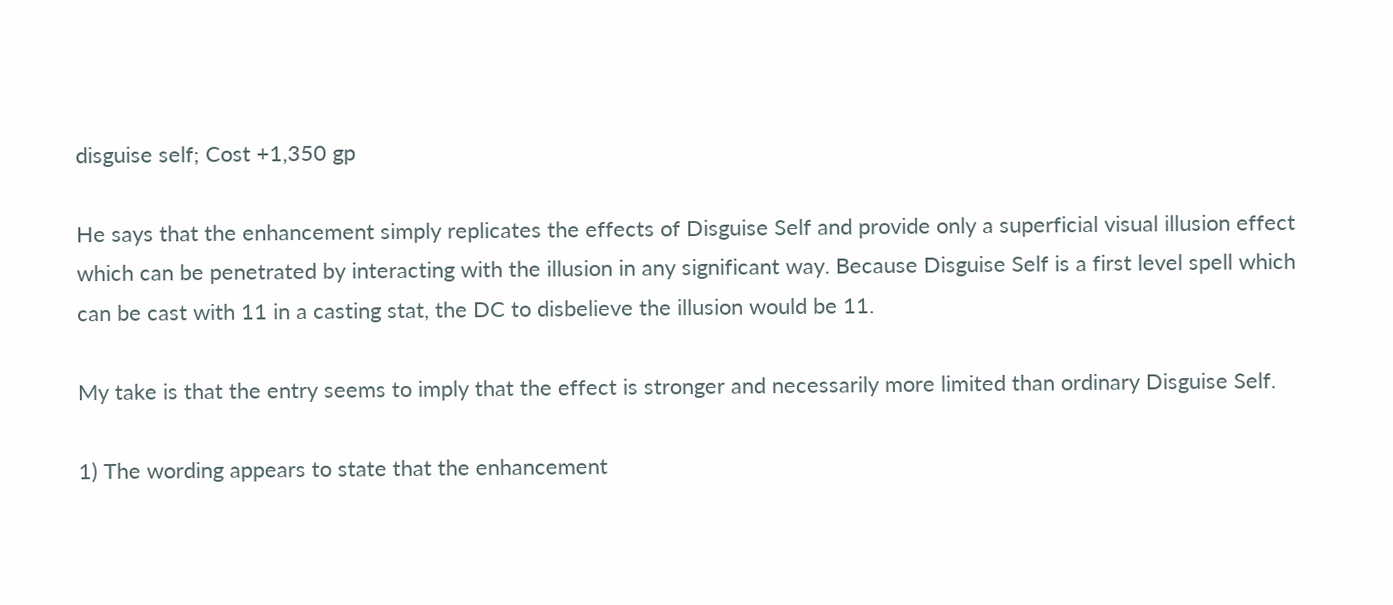disguise self; Cost +1,350 gp

He says that the enhancement simply replicates the effects of Disguise Self and provide only a superficial visual illusion effect which can be penetrated by interacting with the illusion in any significant way. Because Disguise Self is a first level spell which can be cast with 11 in a casting stat, the DC to disbelieve the illusion would be 11.

My take is that the entry seems to imply that the effect is stronger and necessarily more limited than ordinary Disguise Self.

1) The wording appears to state that the enhancement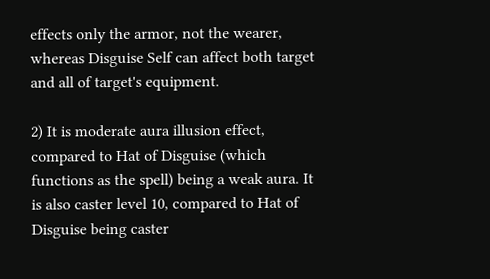effects only the armor, not the wearer, whereas Disguise Self can affect both target and all of target's equipment.

2) It is moderate aura illusion effect, compared to Hat of Disguise (which functions as the spell) being a weak aura. It is also caster level 10, compared to Hat of Disguise being caster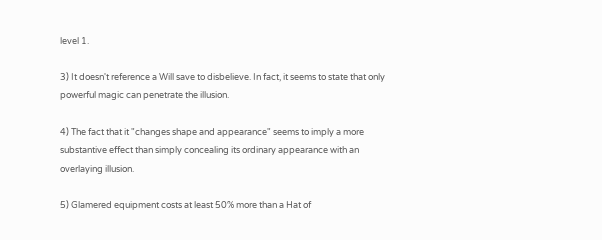level 1.

3) It doesn't reference a Will save to disbelieve. In fact, it seems to state that only powerful magic can penetrate the illusion.

4) The fact that it "changes shape and appearance" seems to imply a more substantive effect than simply concealing its ordinary appearance with an overlaying illusion.

5) Glamered equipment costs at least 50% more than a Hat of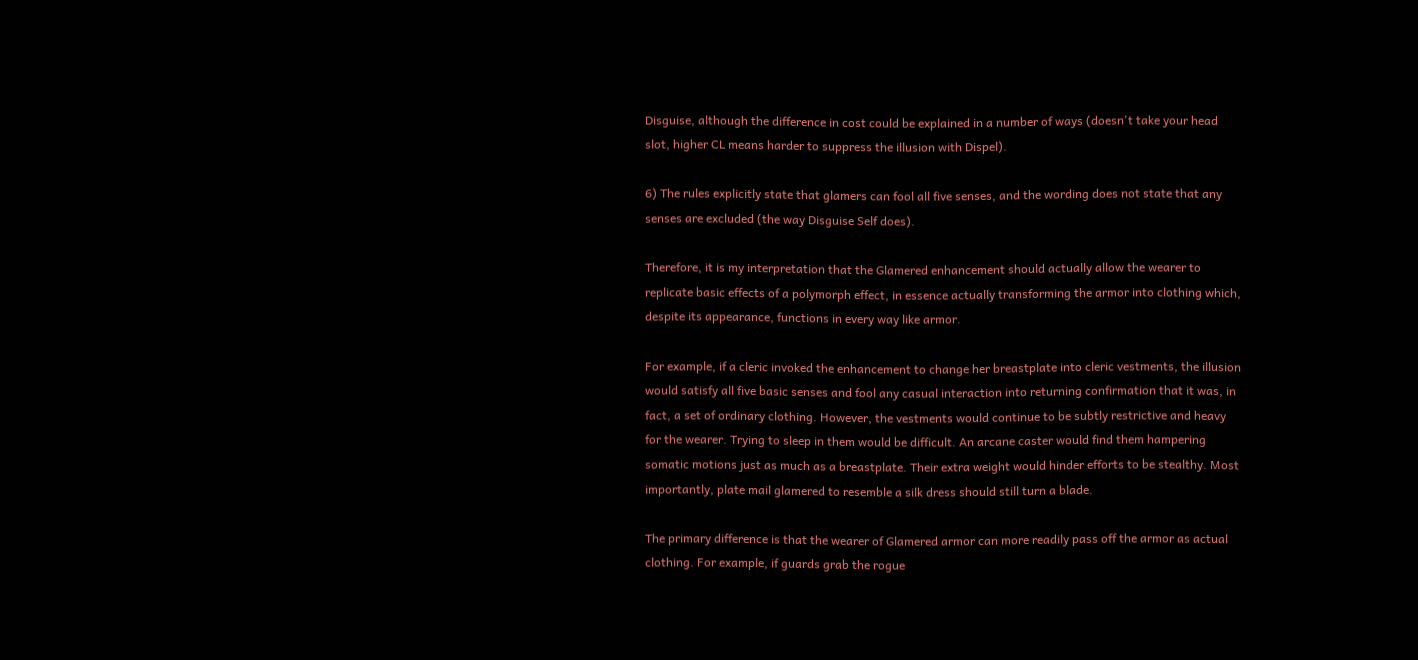Disguise, although the difference in cost could be explained in a number of ways (doesn't take your head slot, higher CL means harder to suppress the illusion with Dispel).

6) The rules explicitly state that glamers can fool all five senses, and the wording does not state that any senses are excluded (the way Disguise Self does).

Therefore, it is my interpretation that the Glamered enhancement should actually allow the wearer to replicate basic effects of a polymorph effect, in essence actually transforming the armor into clothing which, despite its appearance, functions in every way like armor.

For example, if a cleric invoked the enhancement to change her breastplate into cleric vestments, the illusion would satisfy all five basic senses and fool any casual interaction into returning confirmation that it was, in fact, a set of ordinary clothing. However, the vestments would continue to be subtly restrictive and heavy for the wearer. Trying to sleep in them would be difficult. An arcane caster would find them hampering somatic motions just as much as a breastplate. Their extra weight would hinder efforts to be stealthy. Most importantly, plate mail glamered to resemble a silk dress should still turn a blade.

The primary difference is that the wearer of Glamered armor can more readily pass off the armor as actual clothing. For example, if guards grab the rogue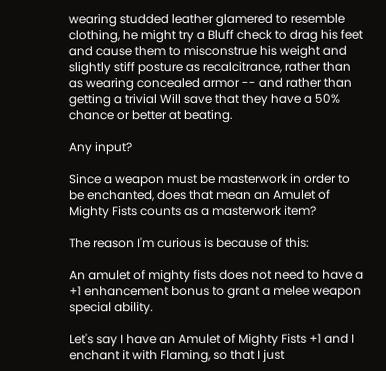wearing studded leather glamered to resemble clothing, he might try a Bluff check to drag his feet and cause them to misconstrue his weight and slightly stiff posture as recalcitrance, rather than as wearing concealed armor -- and rather than getting a trivial Will save that they have a 50% chance or better at beating.

Any input?

Since a weapon must be masterwork in order to be enchanted, does that mean an Amulet of Mighty Fists counts as a masterwork item?

The reason I'm curious is because of this:

An amulet of mighty fists does not need to have a +1 enhancement bonus to grant a melee weapon special ability.

Let's say I have an Amulet of Mighty Fists +1 and I enchant it with Flaming, so that I just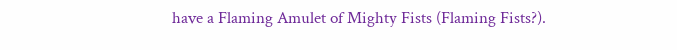have a Flaming Amulet of Mighty Fists (Flaming Fists?).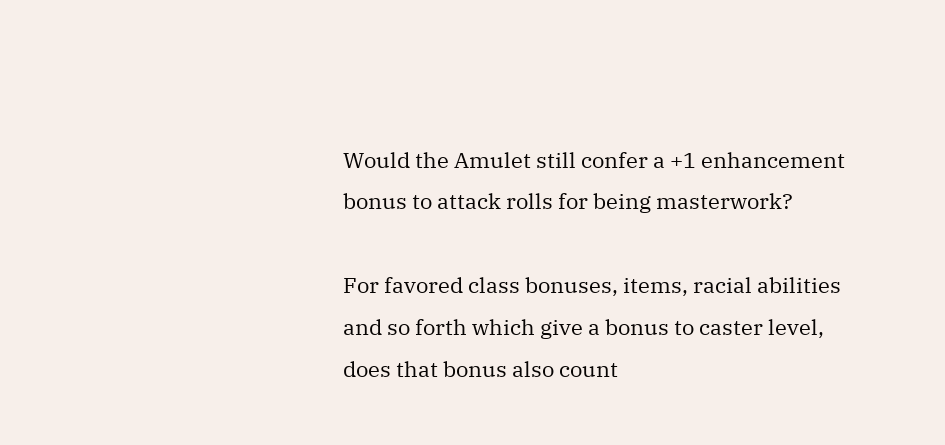Would the Amulet still confer a +1 enhancement bonus to attack rolls for being masterwork?

For favored class bonuses, items, racial abilities and so forth which give a bonus to caster level, does that bonus also count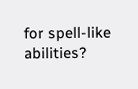for spell-like abilities?